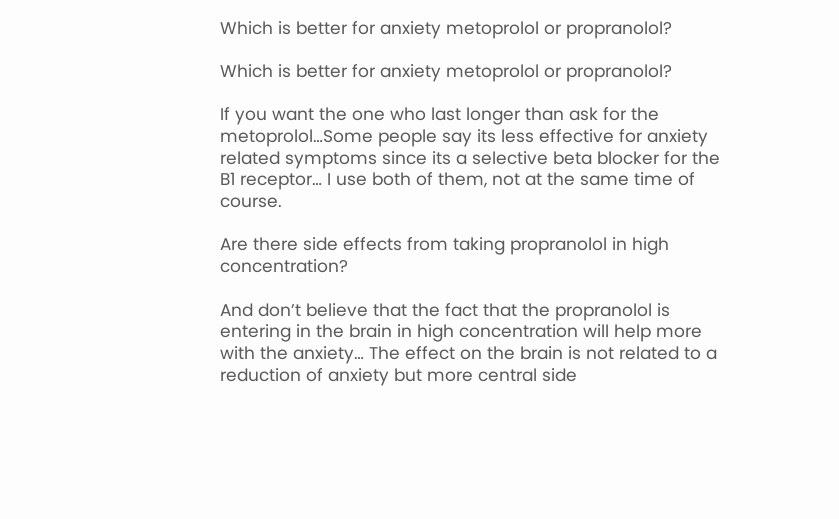Which is better for anxiety metoprolol or propranolol?

Which is better for anxiety metoprolol or propranolol?

If you want the one who last longer than ask for the metoprolol…Some people say its less effective for anxiety related symptoms since its a selective beta blocker for the B1 receptor… I use both of them, not at the same time of course.

Are there side effects from taking propranolol in high concentration?

And don’t believe that the fact that the propranolol is entering in the brain in high concentration will help more with the anxiety… The effect on the brain is not related to a reduction of anxiety but more central side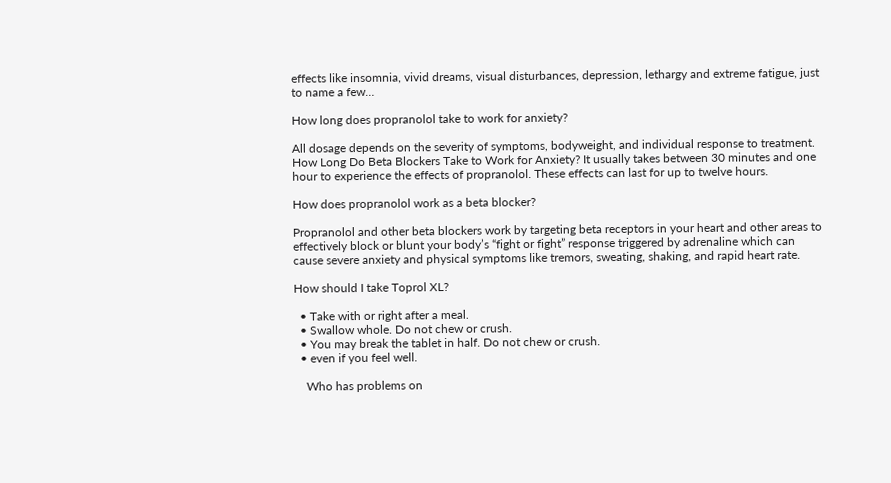effects like insomnia, vivid dreams, visual disturbances, depression, lethargy and extreme fatigue, just to name a few…

How long does propranolol take to work for anxiety?

All dosage depends on the severity of symptoms, bodyweight, and individual response to treatment. How Long Do Beta Blockers Take to Work for Anxiety? It usually takes between 30 minutes and one hour to experience the effects of propranolol. These effects can last for up to twelve hours.

How does propranolol work as a beta blocker?

Propranolol and other beta blockers work by targeting beta receptors in your heart and other areas to effectively block or blunt your body’s “fight or fight” response triggered by adrenaline which can cause severe anxiety and physical symptoms like tremors, sweating, shaking, and rapid heart rate.

How should I take Toprol XL?

  • Take with or right after a meal.
  • Swallow whole. Do not chew or crush.
  • You may break the tablet in half. Do not chew or crush.
  • even if you feel well.

    Who has problems on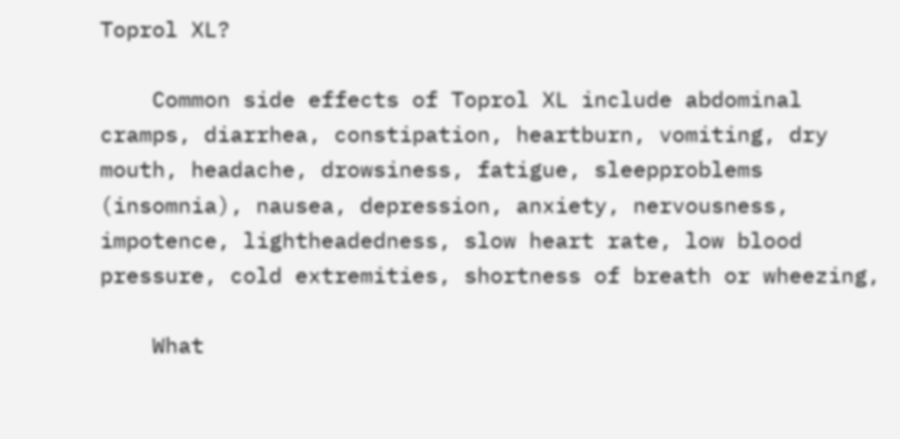Toprol XL?

    Common side effects of Toprol XL include abdominal cramps, diarrhea, constipation, heartburn, vomiting, dry mouth, headache, drowsiness, fatigue, sleepproblems (insomnia), nausea, depression, anxiety, nervousness, impotence, lightheadedness, slow heart rate, low blood pressure, cold extremities, shortness of breath or wheezing,

    What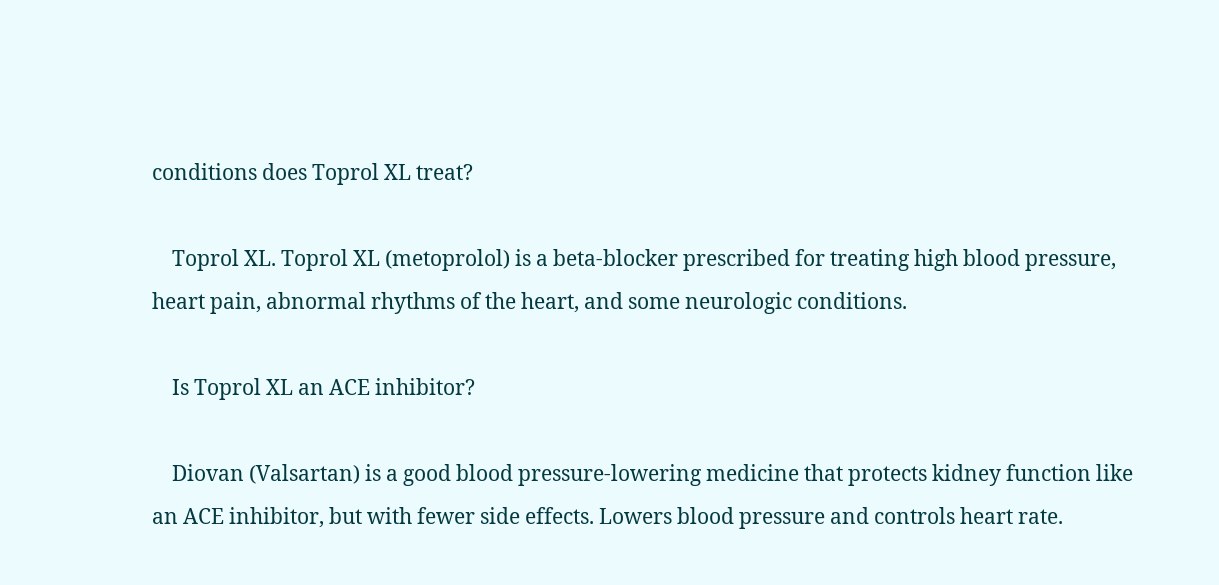conditions does Toprol XL treat?

    Toprol XL. Toprol XL (metoprolol) is a beta-blocker prescribed for treating high blood pressure, heart pain, abnormal rhythms of the heart, and some neurologic conditions.

    Is Toprol XL an ACE inhibitor?

    Diovan (Valsartan) is a good blood pressure-lowering medicine that protects kidney function like an ACE inhibitor, but with fewer side effects. Lowers blood pressure and controls heart rate.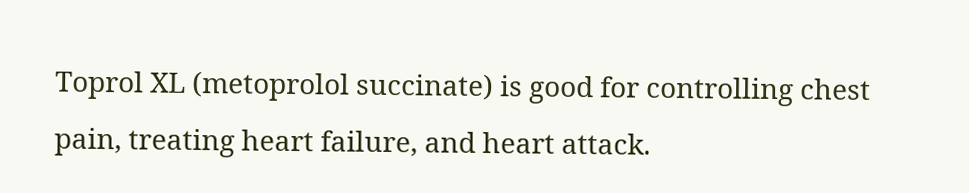Toprol XL (metoprolol succinate) is good for controlling chest pain, treating heart failure, and heart attack.